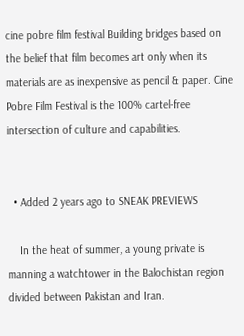cine pobre film festival Building bridges based on the belief that film becomes art only when its materials are as inexpensive as pencil & paper. Cine Pobre Film Festival is the 100% cartel-free intersection of culture and capabilities.


  • Added 2 years ago to SNEAK PREVIEWS

    In the heat of summer, a young private is manning a watchtower in the Balochistan region divided between Pakistan and Iran.